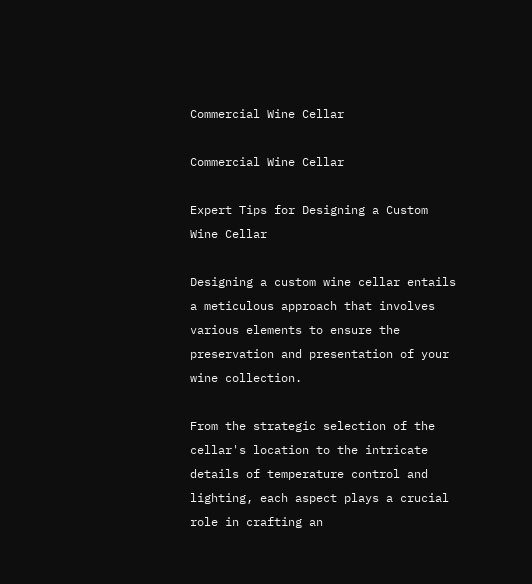Commercial Wine Cellar

Commercial Wine Cellar

Expert Tips for Designing a Custom Wine Cellar

Designing a custom wine cellar entails a meticulous approach that involves various elements to ensure the preservation and presentation of your wine collection.

From the strategic selection of the cellar's location to the intricate details of temperature control and lighting, each aspect plays a crucial role in crafting an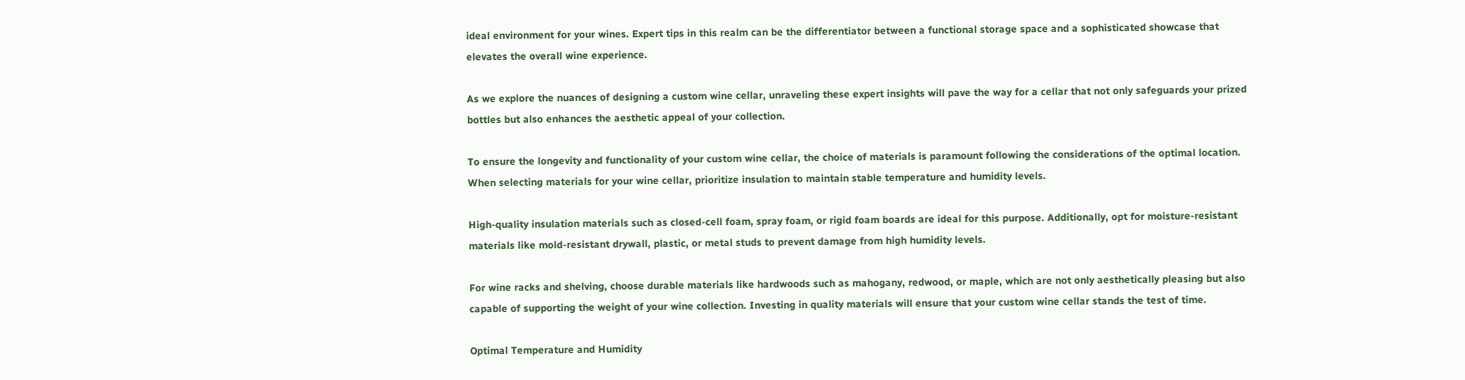ideal environment for your wines. Expert tips in this realm can be the differentiator between a functional storage space and a sophisticated showcase that elevates the overall wine experience.

As we explore the nuances of designing a custom wine cellar, unraveling these expert insights will pave the way for a cellar that not only safeguards your prized bottles but also enhances the aesthetic appeal of your collection.

To ensure the longevity and functionality of your custom wine cellar, the choice of materials is paramount following the considerations of the optimal location. When selecting materials for your wine cellar, prioritize insulation to maintain stable temperature and humidity levels.

High-quality insulation materials such as closed-cell foam, spray foam, or rigid foam boards are ideal for this purpose. Additionally, opt for moisture-resistant materials like mold-resistant drywall, plastic, or metal studs to prevent damage from high humidity levels.

For wine racks and shelving, choose durable materials like hardwoods such as mahogany, redwood, or maple, which are not only aesthetically pleasing but also capable of supporting the weight of your wine collection. Investing in quality materials will ensure that your custom wine cellar stands the test of time.

Optimal Temperature and Humidity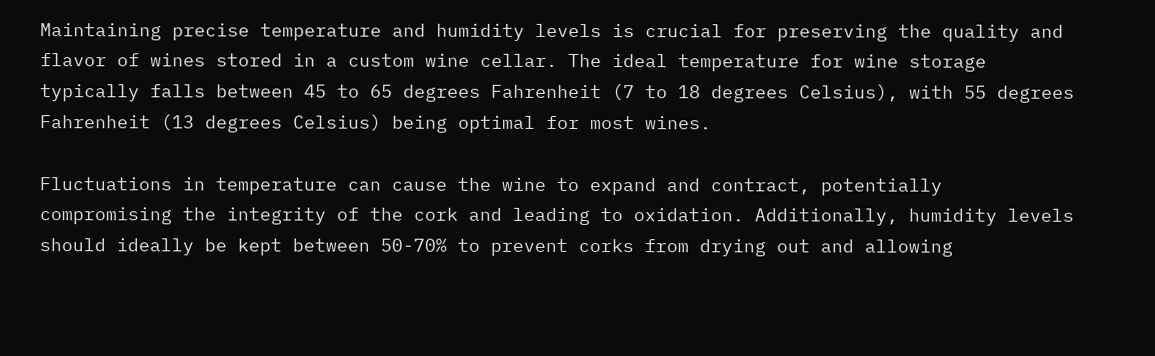Maintaining precise temperature and humidity levels is crucial for preserving the quality and flavor of wines stored in a custom wine cellar. The ideal temperature for wine storage typically falls between 45 to 65 degrees Fahrenheit (7 to 18 degrees Celsius), with 55 degrees Fahrenheit (13 degrees Celsius) being optimal for most wines.

Fluctuations in temperature can cause the wine to expand and contract, potentially compromising the integrity of the cork and leading to oxidation. Additionally, humidity levels should ideally be kept between 50-70% to prevent corks from drying out and allowing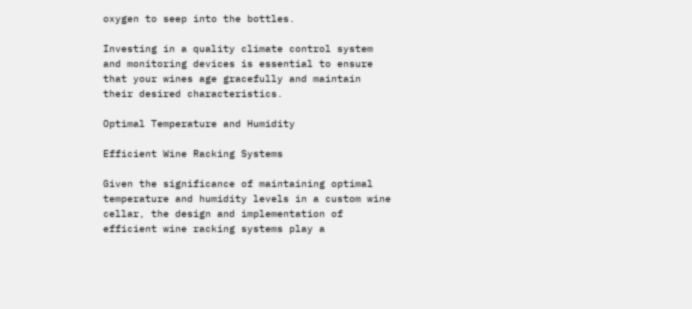oxygen to seep into the bottles.

Investing in a quality climate control system and monitoring devices is essential to ensure that your wines age gracefully and maintain their desired characteristics.

Optimal Temperature and Humidity

Efficient Wine Racking Systems

Given the significance of maintaining optimal temperature and humidity levels in a custom wine cellar, the design and implementation of efficient wine racking systems play a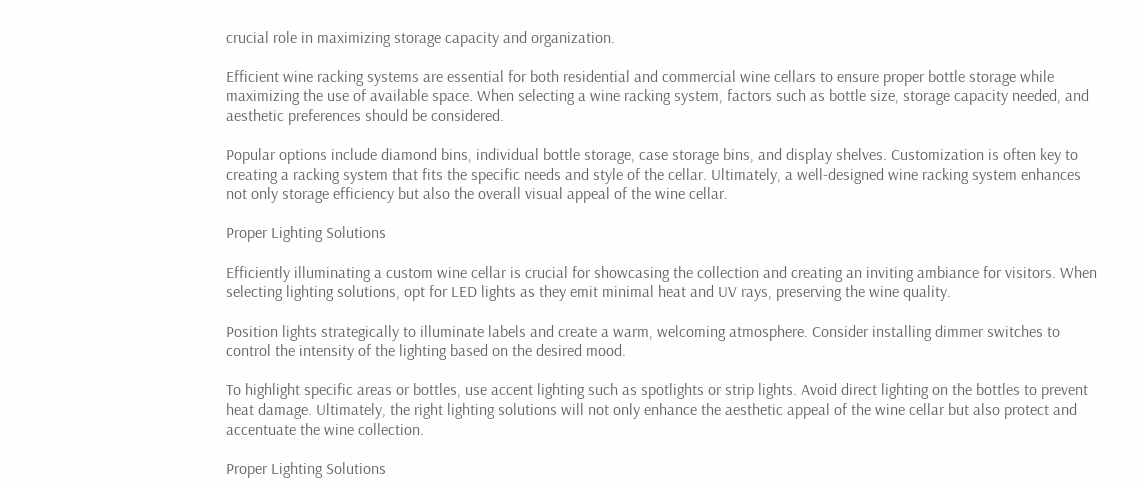crucial role in maximizing storage capacity and organization.

Efficient wine racking systems are essential for both residential and commercial wine cellars to ensure proper bottle storage while maximizing the use of available space. When selecting a wine racking system, factors such as bottle size, storage capacity needed, and aesthetic preferences should be considered.

Popular options include diamond bins, individual bottle storage, case storage bins, and display shelves. Customization is often key to creating a racking system that fits the specific needs and style of the cellar. Ultimately, a well-designed wine racking system enhances not only storage efficiency but also the overall visual appeal of the wine cellar.

Proper Lighting Solutions

Efficiently illuminating a custom wine cellar is crucial for showcasing the collection and creating an inviting ambiance for visitors. When selecting lighting solutions, opt for LED lights as they emit minimal heat and UV rays, preserving the wine quality.

Position lights strategically to illuminate labels and create a warm, welcoming atmosphere. Consider installing dimmer switches to control the intensity of the lighting based on the desired mood.

To highlight specific areas or bottles, use accent lighting such as spotlights or strip lights. Avoid direct lighting on the bottles to prevent heat damage. Ultimately, the right lighting solutions will not only enhance the aesthetic appeal of the wine cellar but also protect and accentuate the wine collection.

Proper Lighting Solutions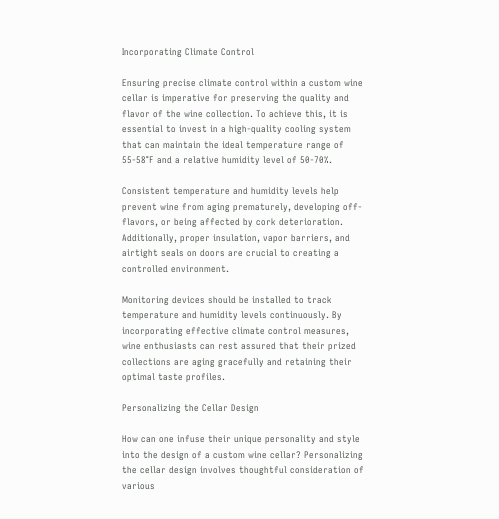Incorporating Climate Control

Ensuring precise climate control within a custom wine cellar is imperative for preserving the quality and flavor of the wine collection. To achieve this, it is essential to invest in a high-quality cooling system that can maintain the ideal temperature range of 55-58°F and a relative humidity level of 50-70%.

Consistent temperature and humidity levels help prevent wine from aging prematurely, developing off-flavors, or being affected by cork deterioration. Additionally, proper insulation, vapor barriers, and airtight seals on doors are crucial to creating a controlled environment.

Monitoring devices should be installed to track temperature and humidity levels continuously. By incorporating effective climate control measures, wine enthusiasts can rest assured that their prized collections are aging gracefully and retaining their optimal taste profiles.

Personalizing the Cellar Design

How can one infuse their unique personality and style into the design of a custom wine cellar? Personalizing the cellar design involves thoughtful consideration of various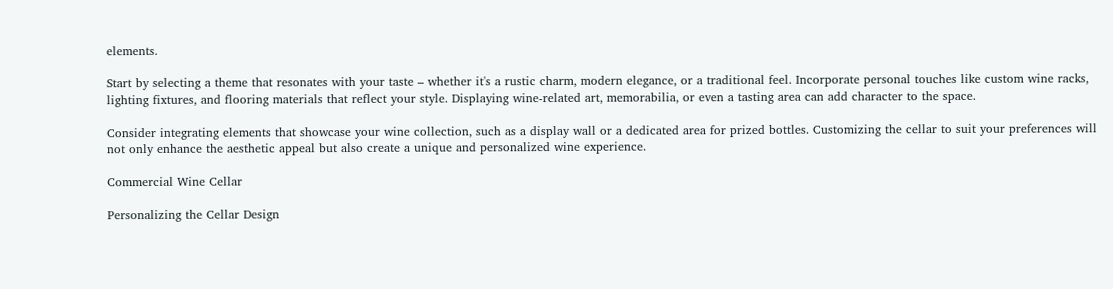elements.

Start by selecting a theme that resonates with your taste – whether it's a rustic charm, modern elegance, or a traditional feel. Incorporate personal touches like custom wine racks, lighting fixtures, and flooring materials that reflect your style. Displaying wine-related art, memorabilia, or even a tasting area can add character to the space.

Consider integrating elements that showcase your wine collection, such as a display wall or a dedicated area for prized bottles. Customizing the cellar to suit your preferences will not only enhance the aesthetic appeal but also create a unique and personalized wine experience.

Commercial Wine Cellar

Personalizing the Cellar Design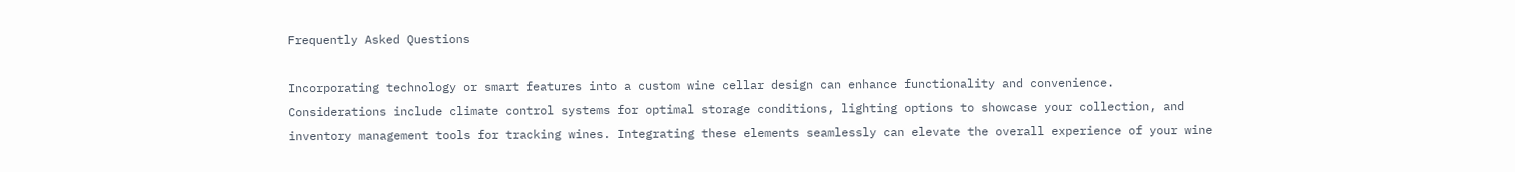Frequently Asked Questions

Incorporating technology or smart features into a custom wine cellar design can enhance functionality and convenience. Considerations include climate control systems for optimal storage conditions, lighting options to showcase your collection, and inventory management tools for tracking wines. Integrating these elements seamlessly can elevate the overall experience of your wine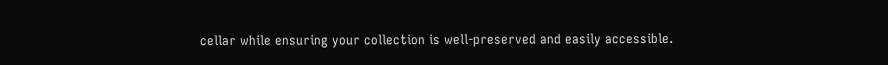cellar while ensuring your collection is well-preserved and easily accessible.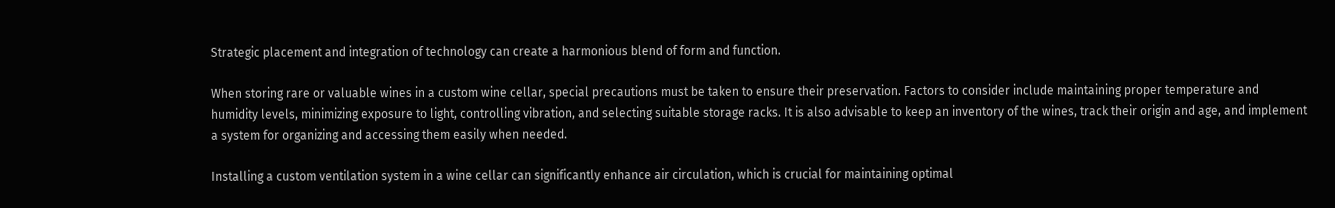Strategic placement and integration of technology can create a harmonious blend of form and function.

When storing rare or valuable wines in a custom wine cellar, special precautions must be taken to ensure their preservation. Factors to consider include maintaining proper temperature and humidity levels, minimizing exposure to light, controlling vibration, and selecting suitable storage racks. It is also advisable to keep an inventory of the wines, track their origin and age, and implement a system for organizing and accessing them easily when needed.

Installing a custom ventilation system in a wine cellar can significantly enhance air circulation, which is crucial for maintaining optimal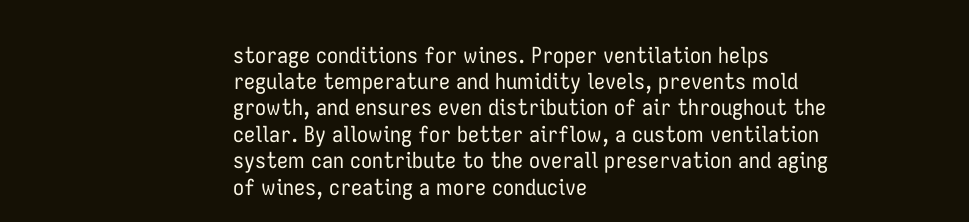storage conditions for wines. Proper ventilation helps regulate temperature and humidity levels, prevents mold growth, and ensures even distribution of air throughout the cellar. By allowing for better airflow, a custom ventilation system can contribute to the overall preservation and aging of wines, creating a more conducive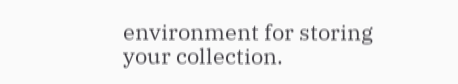environment for storing your collection.